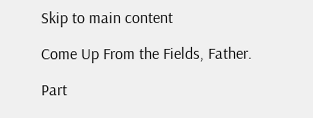Skip to main content

Come Up From the Fields, Father.

Part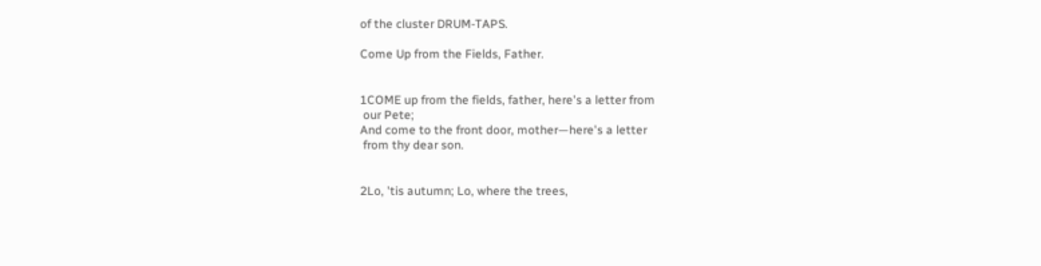of the cluster DRUM-TAPS.

Come Up from the Fields, Father.


1COME up from the fields, father, here's a letter from
 our Pete;
And come to the front door, mother—here's a letter
 from thy dear son.


2Lo, 'tis autumn; Lo, where the trees,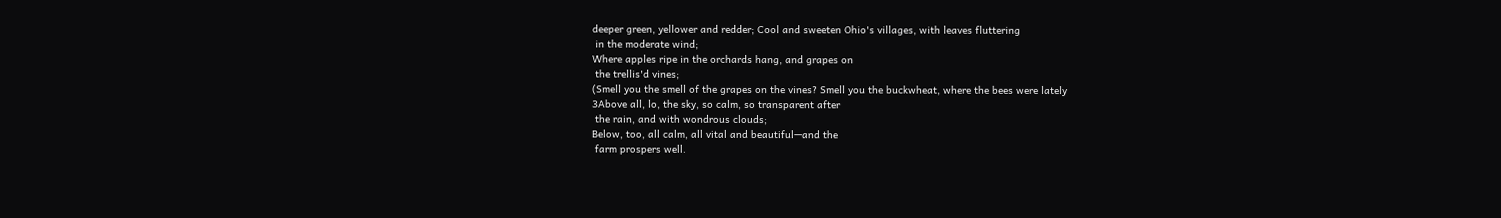deeper green, yellower and redder; Cool and sweeten Ohio's villages, with leaves fluttering
 in the moderate wind;
Where apples ripe in the orchards hang, and grapes on
 the trellis'd vines;
(Smell you the smell of the grapes on the vines? Smell you the buckwheat, where the bees were lately
3Above all, lo, the sky, so calm, so transparent after
 the rain, and with wondrous clouds;
Below, too, all calm, all vital and beautiful—and the
 farm prospers well.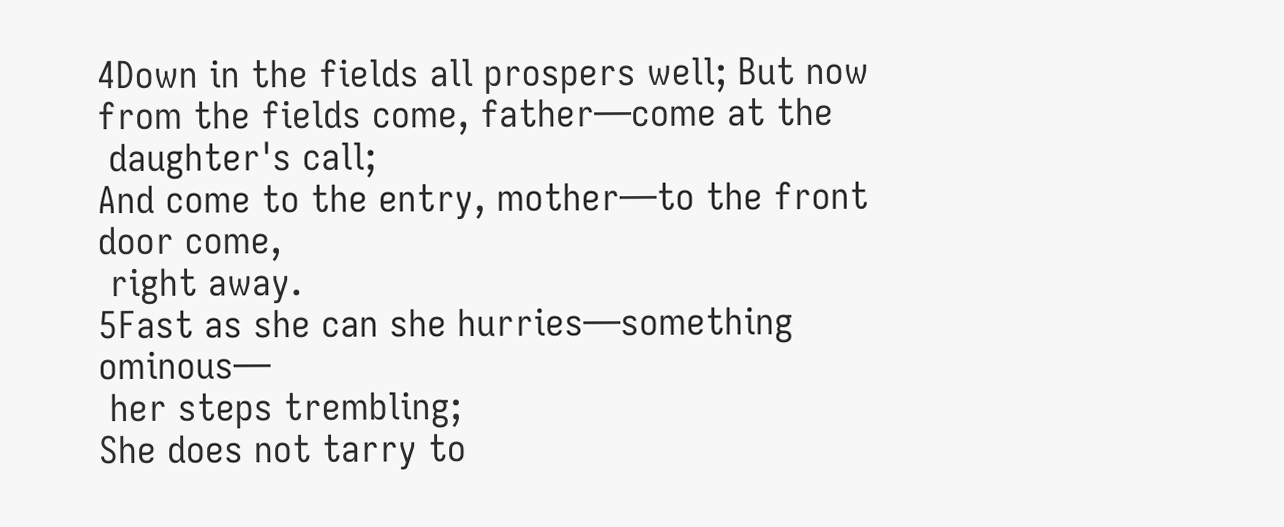4Down in the fields all prospers well; But now from the fields come, father—come at the
 daughter's call;
And come to the entry, mother—to the front door come,
 right away.
5Fast as she can she hurries—something ominous—
 her steps trembling;
She does not tarry to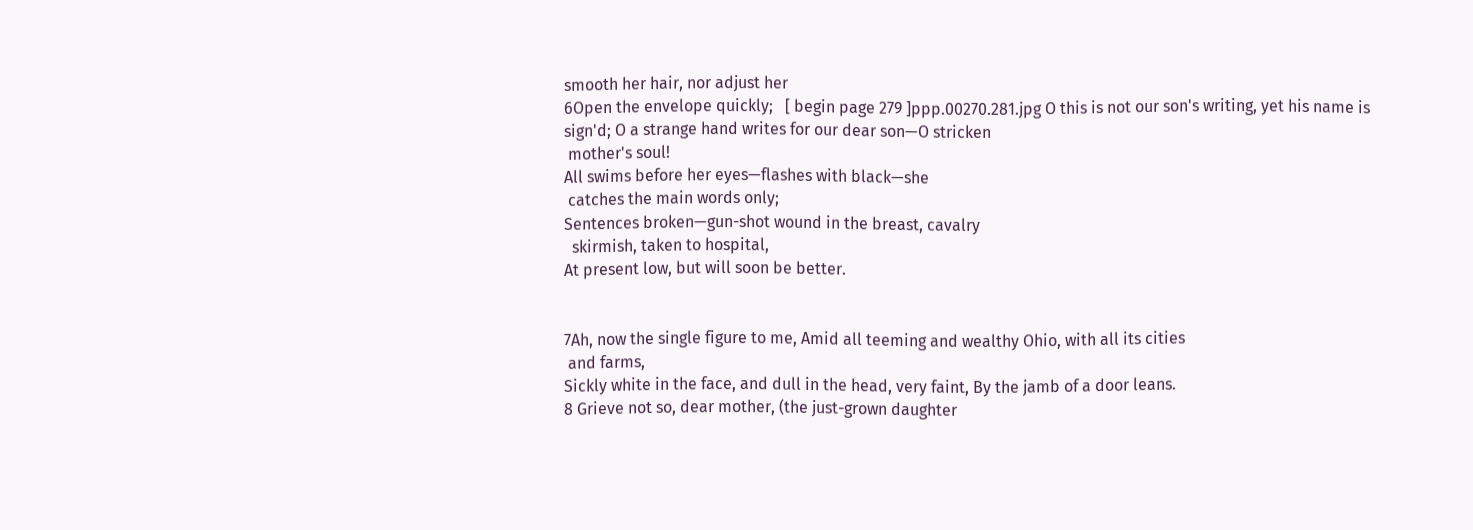smooth her hair, nor adjust her
6Open the envelope quickly;   [ begin page 279 ]ppp.00270.281.jpg O this is not our son's writing, yet his name is sign'd; O a strange hand writes for our dear son—O stricken
 mother's soul!
All swims before her eyes—flashes with black—she
 catches the main words only;
Sentences broken—gun-shot wound in the breast, cavalry
  skirmish, taken to hospital,
At present low, but will soon be better.


7Ah, now the single figure to me, Amid all teeming and wealthy Ohio, with all its cities
 and farms,
Sickly white in the face, and dull in the head, very faint, By the jamb of a door leans.
8 Grieve not so, dear mother, (the just-grown daughter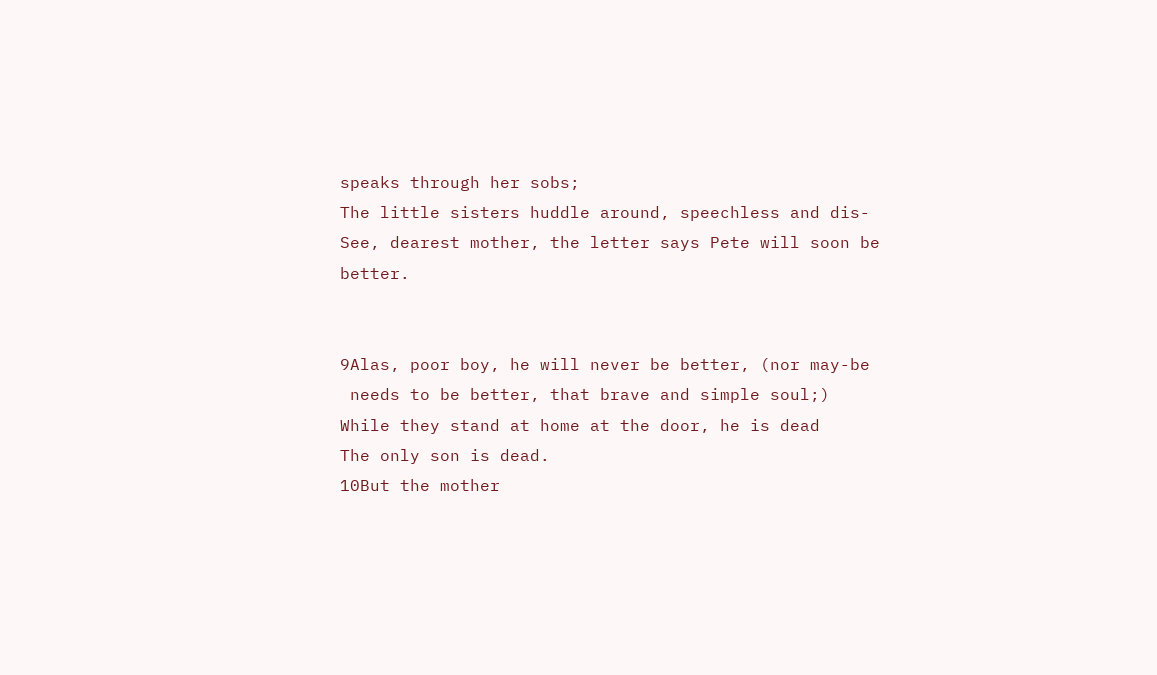speaks through her sobs;
The little sisters huddle around, speechless and dis-
See, dearest mother, the letter says Pete will soon be better.


9Alas, poor boy, he will never be better, (nor may-be
 needs to be better, that brave and simple soul;)
While they stand at home at the door, he is dead
The only son is dead.
10But the mother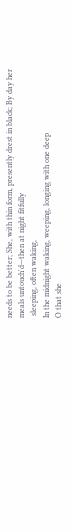needs to be better; She, with thin form, presently drest in black; By day her meals untouch'd—then at night fitfully
 sleeping, often waking,
In the midnight waking, weeping, longing with one deep
O that she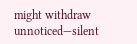might withdraw unnoticed—silent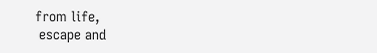from life,
 escape and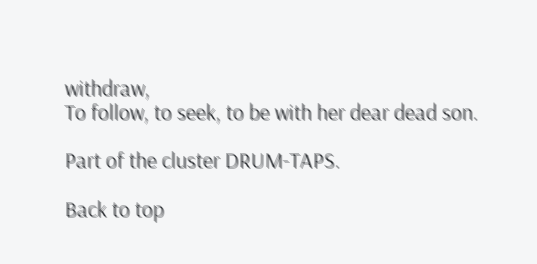withdraw,
To follow, to seek, to be with her dear dead son.

Part of the cluster DRUM-TAPS.

Back to top